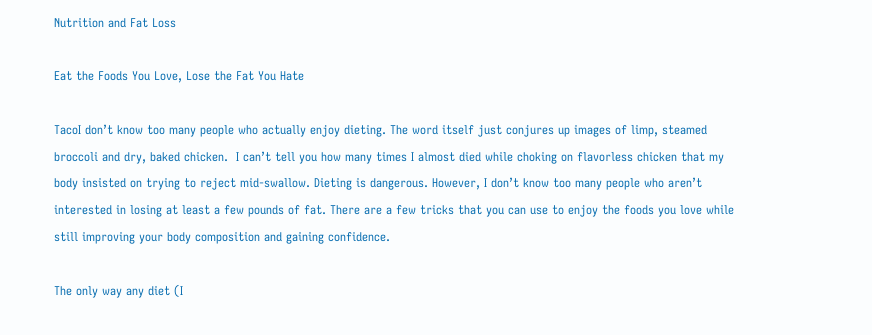Nutrition and Fat Loss

Eat the Foods You Love, Lose the Fat You Hate

TacoI don’t know too many people who actually enjoy dieting. The word itself just conjures up images of limp, steamed broccoli and dry, baked chicken.  I can’t tell you how many times I almost died while choking on flavorless chicken that my body insisted on trying to reject mid-swallow. Dieting is dangerous. However, I don’t know too many people who aren’t interested in losing at least a few pounds of fat. There are a few tricks that you can use to enjoy the foods you love while still improving your body composition and gaining confidence.

The only way any diet (I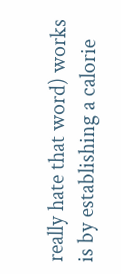really hate that word) works is by establishing a calorie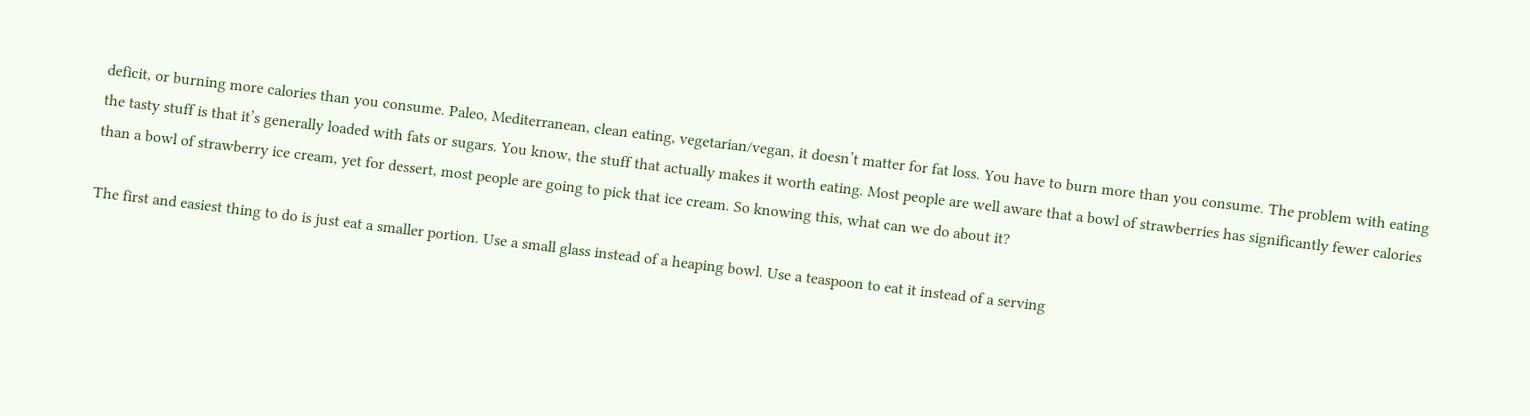deficit, or burning more calories than you consume. Paleo, Mediterranean, clean eating, vegetarian/vegan, it doesn’t matter for fat loss. You have to burn more than you consume. The problem with eating the tasty stuff is that it’s generally loaded with fats or sugars. You know, the stuff that actually makes it worth eating. Most people are well aware that a bowl of strawberries has significantly fewer calories than a bowl of strawberry ice cream, yet for dessert, most people are going to pick that ice cream. So knowing this, what can we do about it?

The first and easiest thing to do is just eat a smaller portion. Use a small glass instead of a heaping bowl. Use a teaspoon to eat it instead of a serving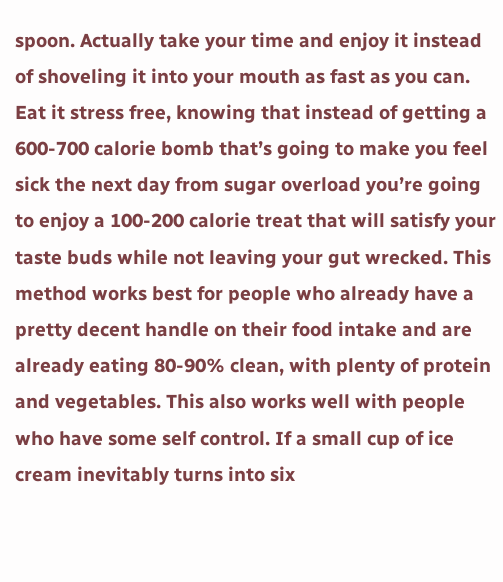spoon. Actually take your time and enjoy it instead of shoveling it into your mouth as fast as you can. Eat it stress free, knowing that instead of getting a 600-700 calorie bomb that’s going to make you feel sick the next day from sugar overload you’re going to enjoy a 100-200 calorie treat that will satisfy your taste buds while not leaving your gut wrecked. This method works best for people who already have a pretty decent handle on their food intake and are already eating 80-90% clean, with plenty of protein and vegetables. This also works well with people who have some self control. If a small cup of ice cream inevitably turns into six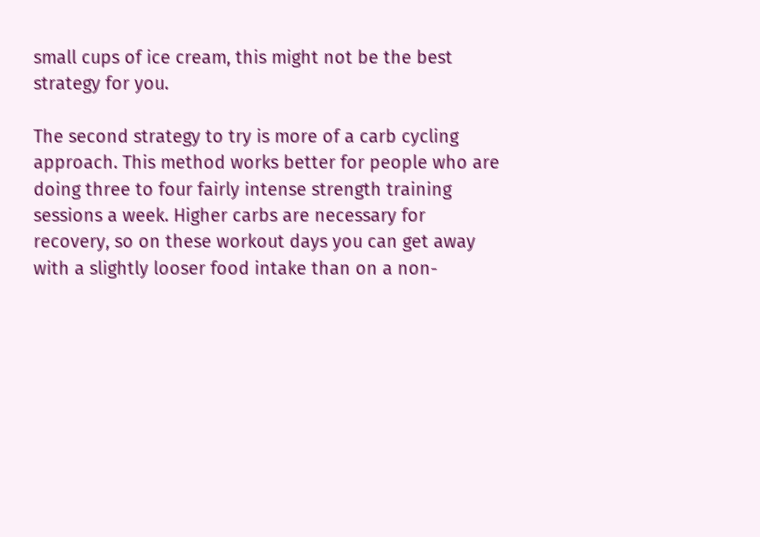small cups of ice cream, this might not be the best strategy for you.

The second strategy to try is more of a carb cycling approach. This method works better for people who are doing three to four fairly intense strength training sessions a week. Higher carbs are necessary for recovery, so on these workout days you can get away with a slightly looser food intake than on a non-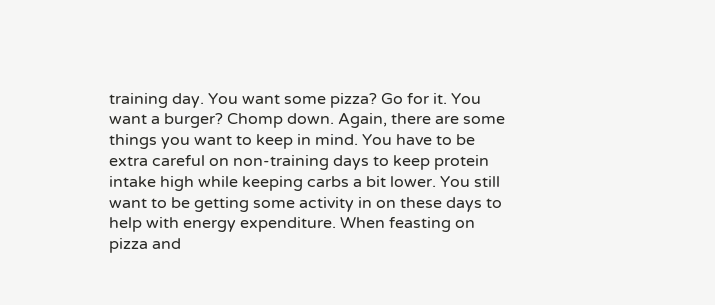training day. You want some pizza? Go for it. You want a burger? Chomp down. Again, there are some things you want to keep in mind. You have to be extra careful on non-training days to keep protein intake high while keeping carbs a bit lower. You still want to be getting some activity in on these days to help with energy expenditure. When feasting on pizza and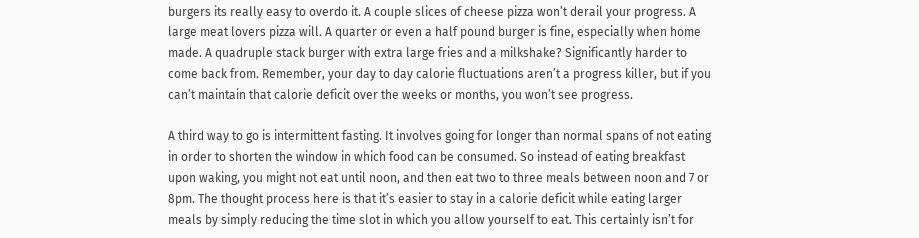burgers its really easy to overdo it. A couple slices of cheese pizza won’t derail your progress. A large meat lovers pizza will. A quarter or even a half pound burger is fine, especially when home made. A quadruple stack burger with extra large fries and a milkshake? Significantly harder to come back from. Remember, your day to day calorie fluctuations aren’t a progress killer, but if you can’t maintain that calorie deficit over the weeks or months, you won’t see progress.

A third way to go is intermittent fasting. It involves going for longer than normal spans of not eating in order to shorten the window in which food can be consumed. So instead of eating breakfast upon waking, you might not eat until noon, and then eat two to three meals between noon and 7 or 8pm. The thought process here is that it’s easier to stay in a calorie deficit while eating larger meals by simply reducing the time slot in which you allow yourself to eat. This certainly isn’t for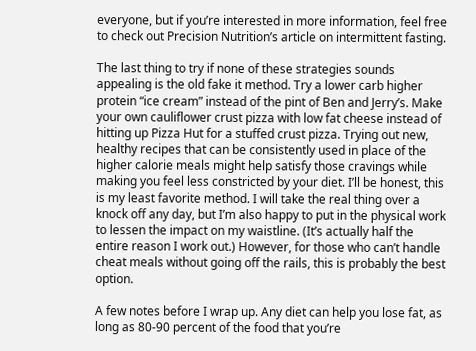everyone, but if you’re interested in more information, feel free to check out Precision Nutrition’s article on intermittent fasting.

The last thing to try if none of these strategies sounds appealing is the old fake it method. Try a lower carb higher protein “ice cream” instead of the pint of Ben and Jerry’s. Make your own cauliflower crust pizza with low fat cheese instead of hitting up Pizza Hut for a stuffed crust pizza. Trying out new, healthy recipes that can be consistently used in place of the higher calorie meals might help satisfy those cravings while making you feel less constricted by your diet. I’ll be honest, this is my least favorite method. I will take the real thing over a knock off any day, but I’m also happy to put in the physical work to lessen the impact on my waistline. (It’s actually half the entire reason I work out.) However, for those who can’t handle cheat meals without going off the rails, this is probably the best option.

A few notes before I wrap up. Any diet can help you lose fat, as long as 80-90 percent of the food that you’re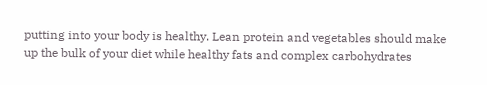putting into your body is healthy. Lean protein and vegetables should make up the bulk of your diet while healthy fats and complex carbohydrates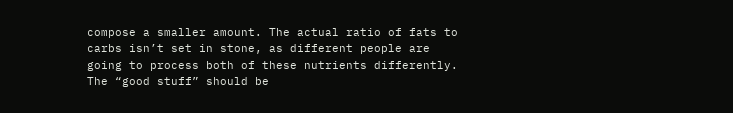compose a smaller amount. The actual ratio of fats to carbs isn’t set in stone, as different people are going to process both of these nutrients differently. The “good stuff” should be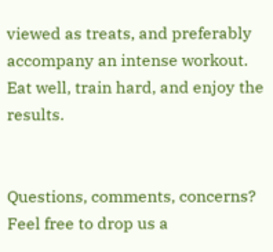viewed as treats, and preferably accompany an intense workout. Eat well, train hard, and enjoy the results.


Questions, comments, concerns? Feel free to drop us a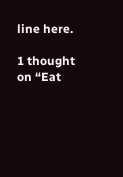line here.

1 thought on “Eat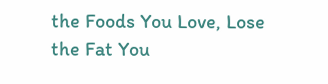the Foods You Love, Lose the Fat You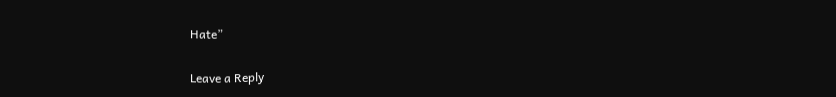Hate”

Leave a Reply